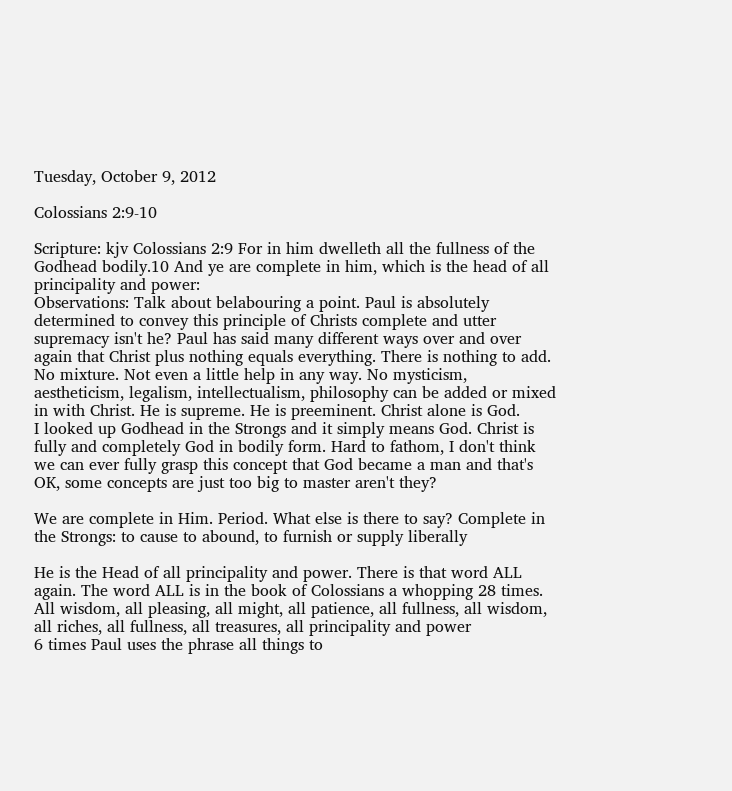Tuesday, October 9, 2012

Colossians 2:9-10

Scripture: kjv Colossians 2:9 For in him dwelleth all the fullness of the Godhead bodily.10 And ye are complete in him, which is the head of all principality and power:
Observations: Talk about belabouring a point. Paul is absolutely determined to convey this principle of Christs complete and utter supremacy isn't he? Paul has said many different ways over and over again that Christ plus nothing equals everything. There is nothing to add. No mixture. Not even a little help in any way. No mysticism, aestheticism, legalism, intellectualism, philosophy can be added or mixed in with Christ. He is supreme. He is preeminent. Christ alone is God.
I looked up Godhead in the Strongs and it simply means God. Christ is fully and completely God in bodily form. Hard to fathom, I don't think we can ever fully grasp this concept that God became a man and that's OK, some concepts are just too big to master aren't they?

We are complete in Him. Period. What else is there to say? Complete in the Strongs: to cause to abound, to furnish or supply liberally

He is the Head of all principality and power. There is that word ALL again. The word ALL is in the book of Colossians a whopping 28 times. All wisdom, all pleasing, all might, all patience, all fullness, all wisdom, all riches, all fullness, all treasures, all principality and power
6 times Paul uses the phrase all things to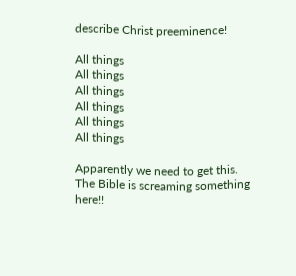describe Christ preeminence!

All things
All things
All things
All things
All things
All things

Apparently we need to get this. The Bible is screaming something here!!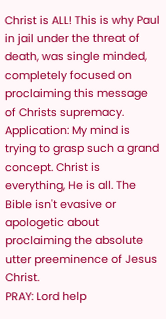Christ is ALL! This is why Paul in jail under the threat of death, was single minded, completely focused on proclaiming this message of Christs supremacy.
Application: My mind is trying to grasp such a grand concept. Christ is everything, He is all. The Bible isn't evasive or apologetic about proclaiming the absolute utter preeminence of Jesus Christ.
PRAY: Lord help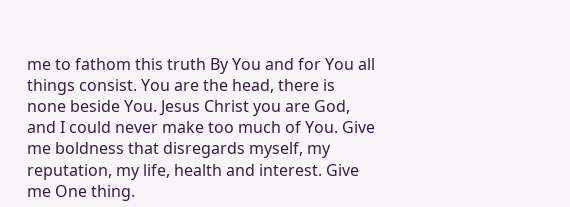me to fathom this truth By You and for You all things consist. You are the head, there is none beside You. Jesus Christ you are God, and I could never make too much of You. Give me boldness that disregards myself, my reputation, my life, health and interest. Give me One thing.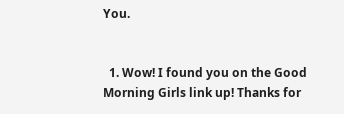You.


  1. Wow! I found you on the Good Morning Girls link up! Thanks for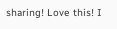sharing! Love this! I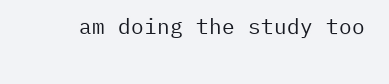am doing the study too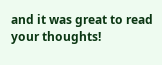and it was great to read your thoughts!